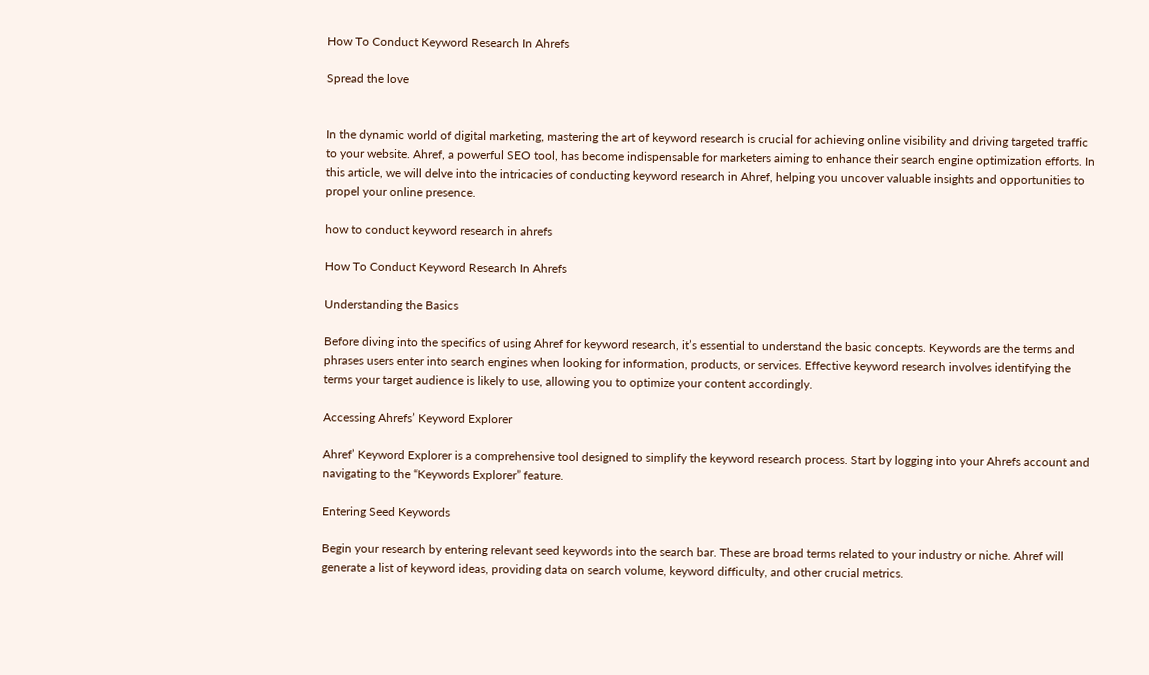How To Conduct Keyword Research In Ahrefs

Spread the love


In the dynamic world of digital marketing, mastering the art of keyword research is crucial for achieving online visibility and driving targeted traffic to your website. Ahref, a powerful SEO tool, has become indispensable for marketers aiming to enhance their search engine optimization efforts. In this article, we will delve into the intricacies of conducting keyword research in Ahref, helping you uncover valuable insights and opportunities to propel your online presence.

how to conduct keyword research in ahrefs

How To Conduct Keyword Research In Ahrefs

Understanding the Basics

Before diving into the specifics of using Ahref for keyword research, it’s essential to understand the basic concepts. Keywords are the terms and phrases users enter into search engines when looking for information, products, or services. Effective keyword research involves identifying the terms your target audience is likely to use, allowing you to optimize your content accordingly.

Accessing Ahrefs’ Keyword Explorer

Ahref’ Keyword Explorer is a comprehensive tool designed to simplify the keyword research process. Start by logging into your Ahrefs account and navigating to the “Keywords Explorer” feature.

Entering Seed Keywords

Begin your research by entering relevant seed keywords into the search bar. These are broad terms related to your industry or niche. Ahref will generate a list of keyword ideas, providing data on search volume, keyword difficulty, and other crucial metrics.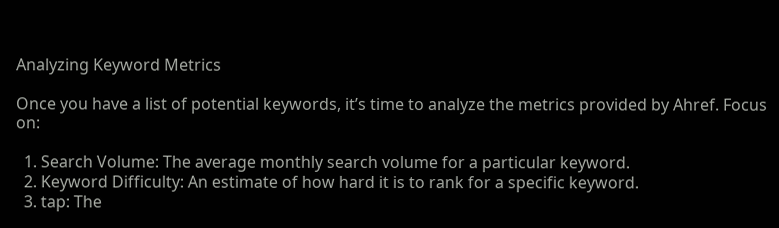Analyzing Keyword Metrics

Once you have a list of potential keywords, it’s time to analyze the metrics provided by Ahref. Focus on:

  1. Search Volume: The average monthly search volume for a particular keyword.
  2. Keyword Difficulty: An estimate of how hard it is to rank for a specific keyword.
  3. tap: The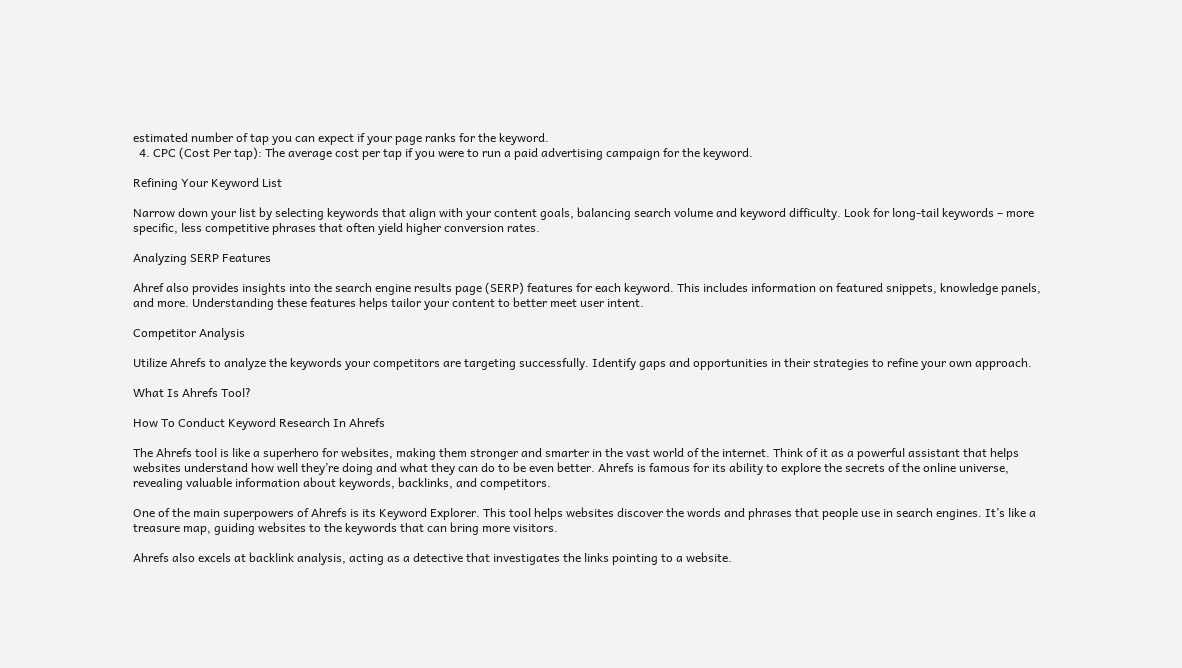estimated number of tap you can expect if your page ranks for the keyword.
  4. CPC (Cost Per tap): The average cost per tap if you were to run a paid advertising campaign for the keyword.

Refining Your Keyword List

Narrow down your list by selecting keywords that align with your content goals, balancing search volume and keyword difficulty. Look for long-tail keywords – more specific, less competitive phrases that often yield higher conversion rates.

Analyzing SERP Features

Ahref also provides insights into the search engine results page (SERP) features for each keyword. This includes information on featured snippets, knowledge panels, and more. Understanding these features helps tailor your content to better meet user intent.

Competitor Analysis

Utilize Ahrefs to analyze the keywords your competitors are targeting successfully. Identify gaps and opportunities in their strategies to refine your own approach.

What Is Ahrefs Tool?

How To Conduct Keyword Research In Ahrefs

The Ahrefs tool is like a superhero for websites, making them stronger and smarter in the vast world of the internet. Think of it as a powerful assistant that helps websites understand how well they’re doing and what they can do to be even better. Ahrefs is famous for its ability to explore the secrets of the online universe, revealing valuable information about keywords, backlinks, and competitors.

One of the main superpowers of Ahrefs is its Keyword Explorer. This tool helps websites discover the words and phrases that people use in search engines. It’s like a treasure map, guiding websites to the keywords that can bring more visitors.

Ahrefs also excels at backlink analysis, acting as a detective that investigates the links pointing to a website.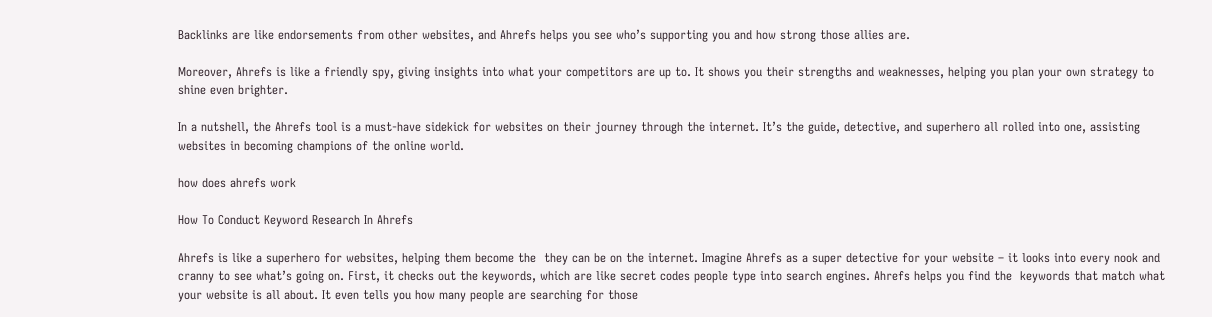Backlinks are like endorsements from other websites, and Ahrefs helps you see who’s supporting you and how strong those allies are.

Moreover, Ahrefs is like a friendly spy, giving insights into what your competitors are up to. It shows you their strengths and weaknesses, helping you plan your own strategy to shine even brighter.

In a nutshell, the Ahrefs tool is a must-have sidekick for websites on their journey through the internet. It’s the guide, detective, and superhero all rolled into one, assisting websites in becoming champions of the online world.

how does ahrefs work

How To Conduct Keyword Research In Ahrefs

Ahrefs is like a superhero for websites, helping them become the  they can be on the internet. Imagine Ahrefs as a super detective for your website – it looks into every nook and cranny to see what’s going on. First, it checks out the keywords, which are like secret codes people type into search engines. Ahrefs helps you find the  keywords that match what your website is all about. It even tells you how many people are searching for those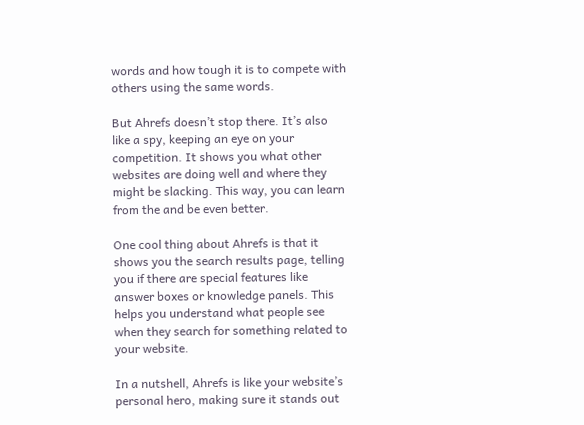words and how tough it is to compete with others using the same words.

But Ahrefs doesn’t stop there. It’s also like a spy, keeping an eye on your competition. It shows you what other websites are doing well and where they might be slacking. This way, you can learn from the and be even better.

One cool thing about Ahrefs is that it shows you the search results page, telling you if there are special features like answer boxes or knowledge panels. This helps you understand what people see when they search for something related to your website.

In a nutshell, Ahrefs is like your website’s personal hero, making sure it stands out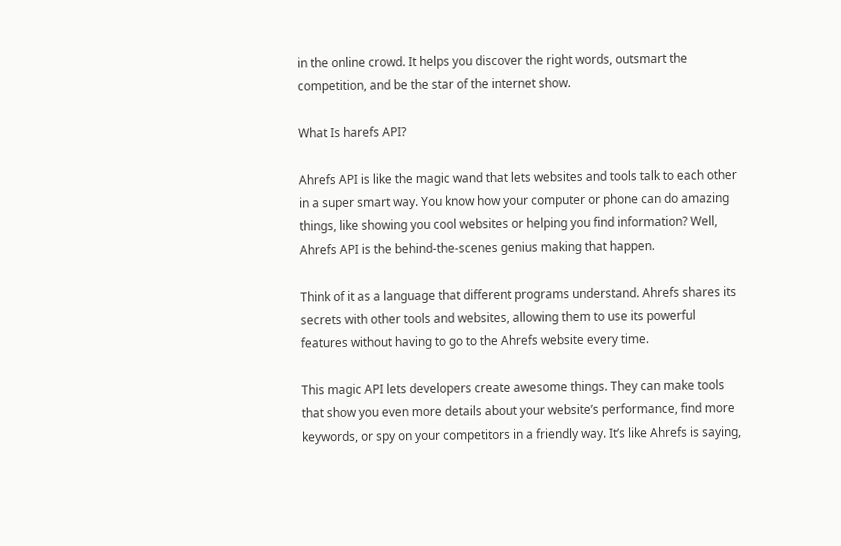in the online crowd. It helps you discover the right words, outsmart the competition, and be the star of the internet show.

What Is harefs API?

Ahrefs API is like the magic wand that lets websites and tools talk to each other in a super smart way. You know how your computer or phone can do amazing things, like showing you cool websites or helping you find information? Well, Ahrefs API is the behind-the-scenes genius making that happen.

Think of it as a language that different programs understand. Ahrefs shares its secrets with other tools and websites, allowing them to use its powerful features without having to go to the Ahrefs website every time.

This magic API lets developers create awesome things. They can make tools that show you even more details about your website’s performance, find more keywords, or spy on your competitors in a friendly way. It’s like Ahrefs is saying,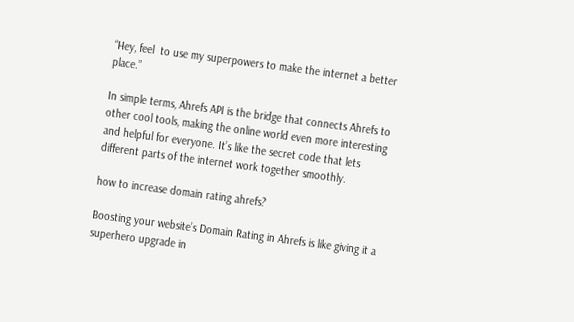“Hey, feel  to use my superpowers to make the internet a better place.”

In simple terms, Ahrefs API is the bridge that connects Ahrefs to other cool tools, making the online world even more interesting and helpful for everyone. It’s like the secret code that lets different parts of the internet work together smoothly.

how to increase domain rating ahrefs?

Boosting your website’s Domain Rating in Ahrefs is like giving it a superhero upgrade in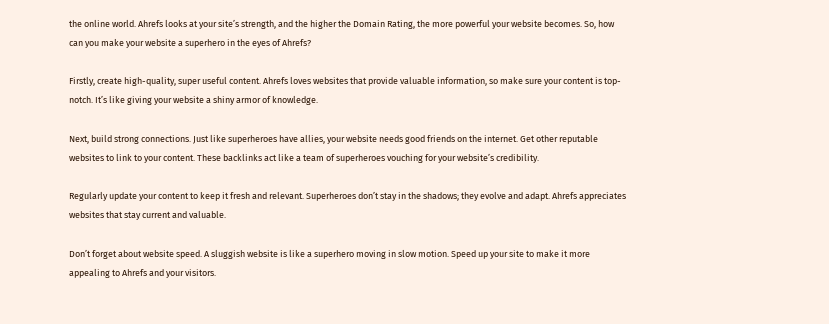the online world. Ahrefs looks at your site’s strength, and the higher the Domain Rating, the more powerful your website becomes. So, how can you make your website a superhero in the eyes of Ahrefs?

Firstly, create high-quality, super useful content. Ahrefs loves websites that provide valuable information, so make sure your content is top-notch. It’s like giving your website a shiny armor of knowledge.

Next, build strong connections. Just like superheroes have allies, your website needs good friends on the internet. Get other reputable websites to link to your content. These backlinks act like a team of superheroes vouching for your website’s credibility.

Regularly update your content to keep it fresh and relevant. Superheroes don’t stay in the shadows; they evolve and adapt. Ahrefs appreciates websites that stay current and valuable.

Don’t forget about website speed. A sluggish website is like a superhero moving in slow motion. Speed up your site to make it more appealing to Ahrefs and your visitors.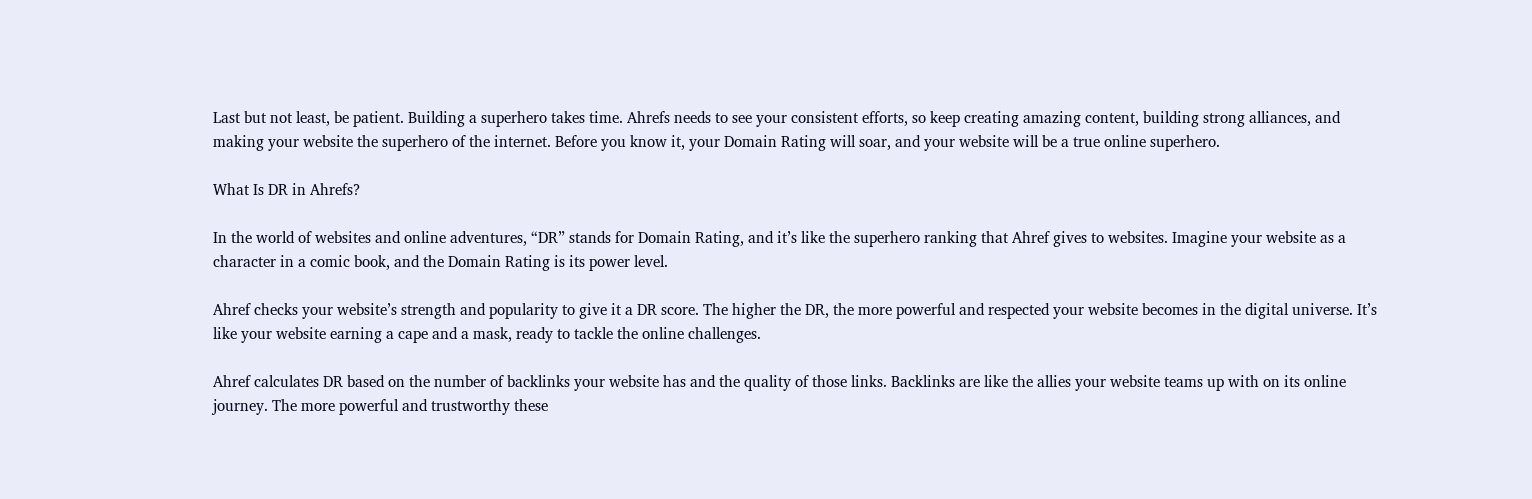Last but not least, be patient. Building a superhero takes time. Ahrefs needs to see your consistent efforts, so keep creating amazing content, building strong alliances, and making your website the superhero of the internet. Before you know it, your Domain Rating will soar, and your website will be a true online superhero.

What Is DR in Ahrefs?

In the world of websites and online adventures, “DR” stands for Domain Rating, and it’s like the superhero ranking that Ahref gives to websites. Imagine your website as a character in a comic book, and the Domain Rating is its power level.

Ahref checks your website’s strength and popularity to give it a DR score. The higher the DR, the more powerful and respected your website becomes in the digital universe. It’s like your website earning a cape and a mask, ready to tackle the online challenges.

Ahref calculates DR based on the number of backlinks your website has and the quality of those links. Backlinks are like the allies your website teams up with on its online journey. The more powerful and trustworthy these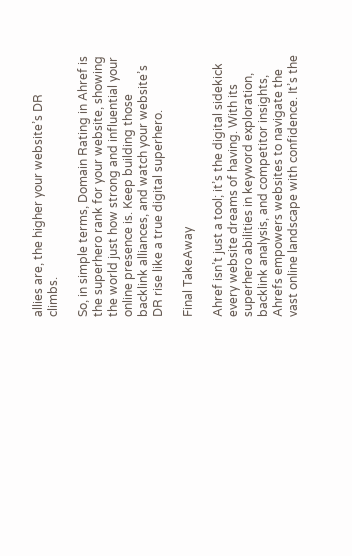allies are, the higher your website’s DR climbs.

So, in simple terms, Domain Rating in Ahref is the superhero rank for your website, showing the world just how strong and influential your online presence is. Keep building those backlink alliances, and watch your website’s DR rise like a true digital superhero.

Final TakeAway

Ahref isn’t just a tool; it’s the digital sidekick every website dreams of having. With its superhero abilities in keyword exploration, backlink analysis, and competitor insights, Ahrefs empowers websites to navigate the vast online landscape with confidence. It’s the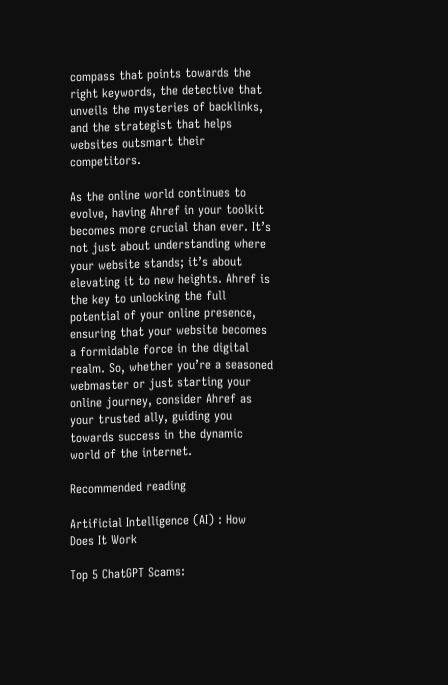compass that points towards the right keywords, the detective that unveils the mysteries of backlinks, and the strategist that helps websites outsmart their competitors.

As the online world continues to evolve, having Ahref in your toolkit becomes more crucial than ever. It’s not just about understanding where your website stands; it’s about elevating it to new heights. Ahref is the key to unlocking the full potential of your online presence, ensuring that your website becomes a formidable force in the digital realm. So, whether you’re a seasoned webmaster or just starting your online journey, consider Ahref as your trusted ally, guiding you towards success in the dynamic world of the internet.

Recommended reading

Artificial Intelligence (AI) : How Does It Work

Top 5 ChatGPT Scams: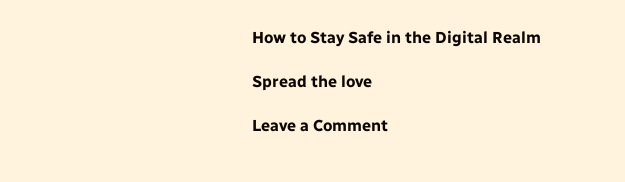How to Stay Safe in the Digital Realm

Spread the love

Leave a Comment